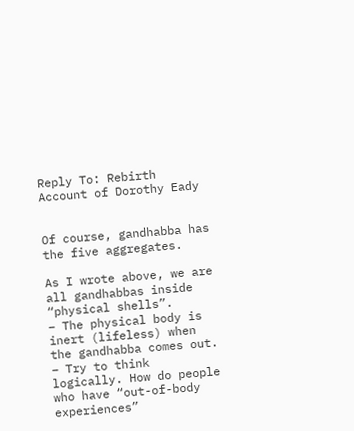Reply To: Rebirth Account of Dorothy Eady


Of course, gandhabba has the five aggregates.

As I wrote above, we are all gandhabbas inside “physical shells”.
– The physical body is inert (lifeless) when the gandhabba comes out.
– Try to think logically. How do people who have “out-of-body experiences”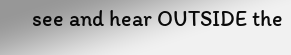see and hear OUTSIDE the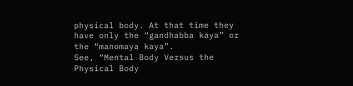physical body. At that time they have only the “gandhabba kaya” or the “manomaya kaya”.
See, “Mental Body Versus the Physical Body